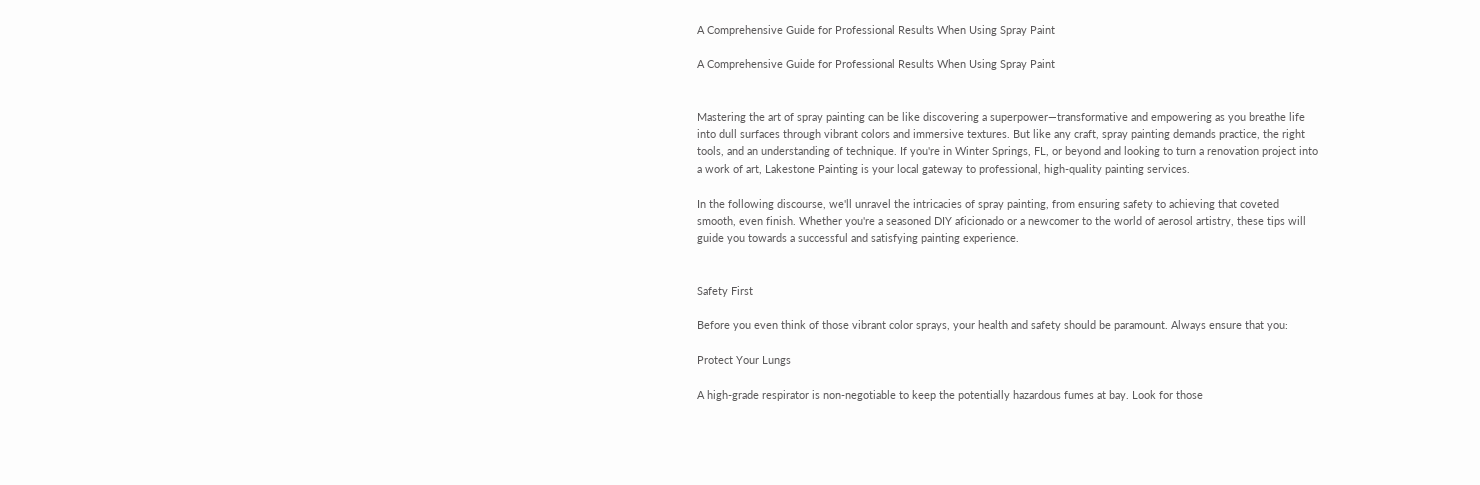A Comprehensive Guide for Professional Results When Using Spray Paint

A Comprehensive Guide for Professional Results When Using Spray Paint


Mastering the art of spray painting can be like discovering a superpower—transformative and empowering as you breathe life into dull surfaces through vibrant colors and immersive textures. But like any craft, spray painting demands practice, the right tools, and an understanding of technique. If you're in Winter Springs, FL, or beyond and looking to turn a renovation project into a work of art, Lakestone Painting is your local gateway to professional, high-quality painting services.

In the following discourse, we'll unravel the intricacies of spray painting, from ensuring safety to achieving that coveted smooth, even finish. Whether you're a seasoned DIY aficionado or a newcomer to the world of aerosol artistry, these tips will guide you towards a successful and satisfying painting experience.


Safety First

Before you even think of those vibrant color sprays, your health and safety should be paramount. Always ensure that you:

Protect Your Lungs

A high-grade respirator is non-negotiable to keep the potentially hazardous fumes at bay. Look for those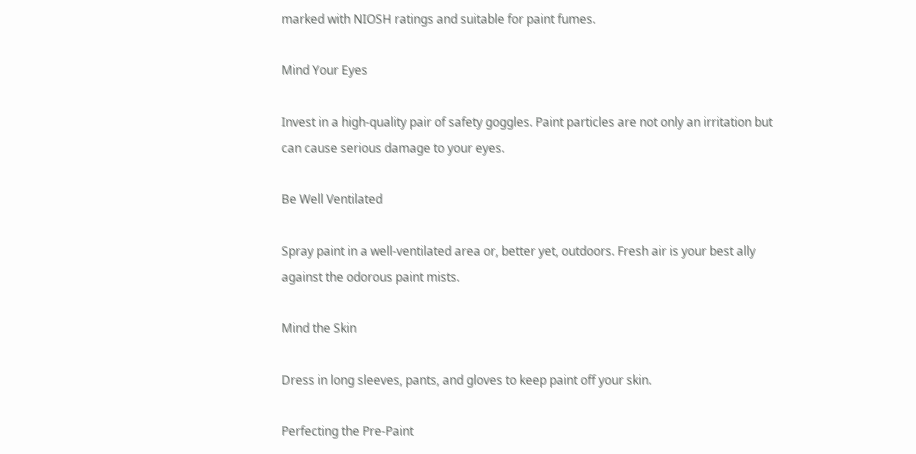marked with NIOSH ratings and suitable for paint fumes.

Mind Your Eyes

Invest in a high-quality pair of safety goggles. Paint particles are not only an irritation but can cause serious damage to your eyes.

Be Well Ventilated

Spray paint in a well-ventilated area or, better yet, outdoors. Fresh air is your best ally against the odorous paint mists.

Mind the Skin

Dress in long sleeves, pants, and gloves to keep paint off your skin.

Perfecting the Pre-Paint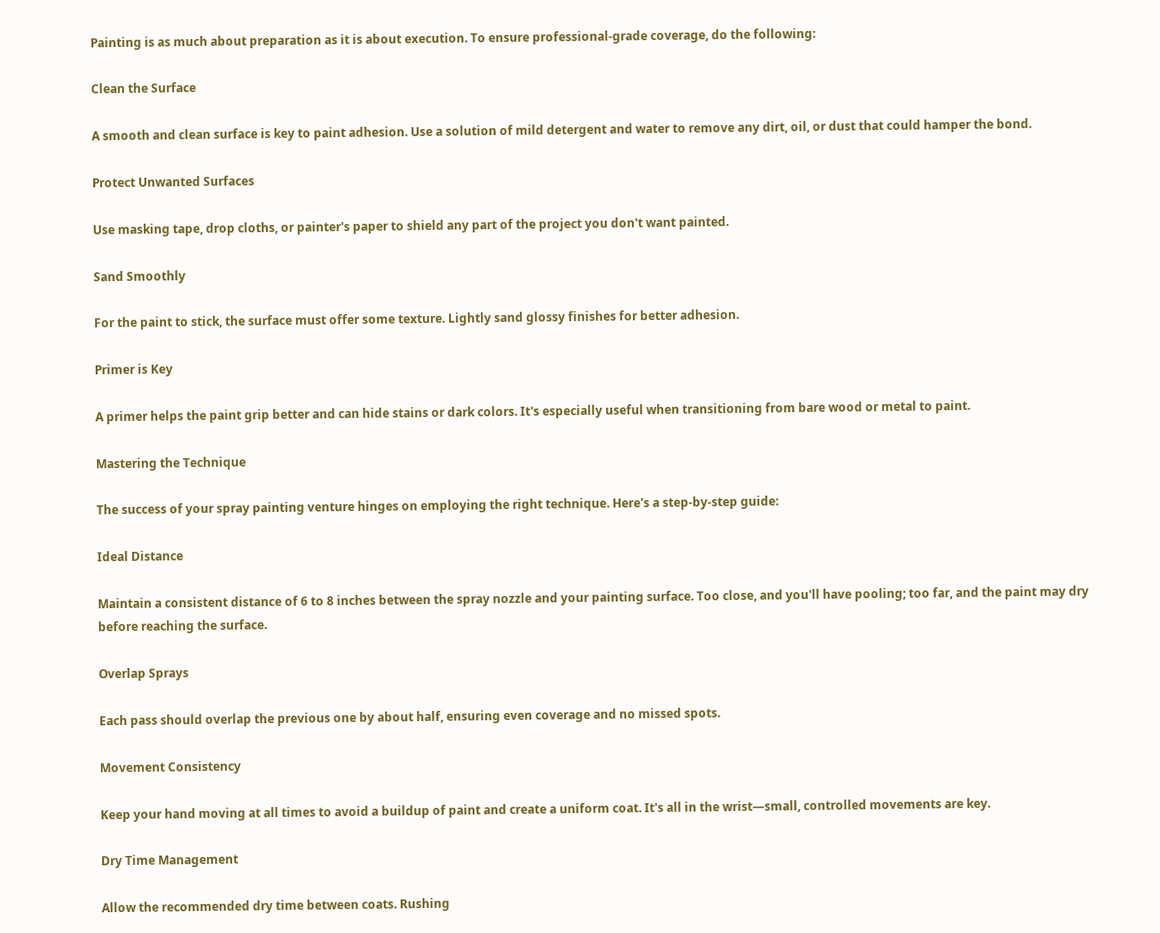Painting is as much about preparation as it is about execution. To ensure professional-grade coverage, do the following:

Clean the Surface

A smooth and clean surface is key to paint adhesion. Use a solution of mild detergent and water to remove any dirt, oil, or dust that could hamper the bond.

Protect Unwanted Surfaces

Use masking tape, drop cloths, or painter's paper to shield any part of the project you don't want painted.

Sand Smoothly

For the paint to stick, the surface must offer some texture. Lightly sand glossy finishes for better adhesion.

Primer is Key

A primer helps the paint grip better and can hide stains or dark colors. It's especially useful when transitioning from bare wood or metal to paint.

Mastering the Technique

The success of your spray painting venture hinges on employing the right technique. Here's a step-by-step guide:

Ideal Distance

Maintain a consistent distance of 6 to 8 inches between the spray nozzle and your painting surface. Too close, and you'll have pooling; too far, and the paint may dry before reaching the surface.

Overlap Sprays

Each pass should overlap the previous one by about half, ensuring even coverage and no missed spots.

Movement Consistency

Keep your hand moving at all times to avoid a buildup of paint and create a uniform coat. It's all in the wrist—small, controlled movements are key.

Dry Time Management

Allow the recommended dry time between coats. Rushing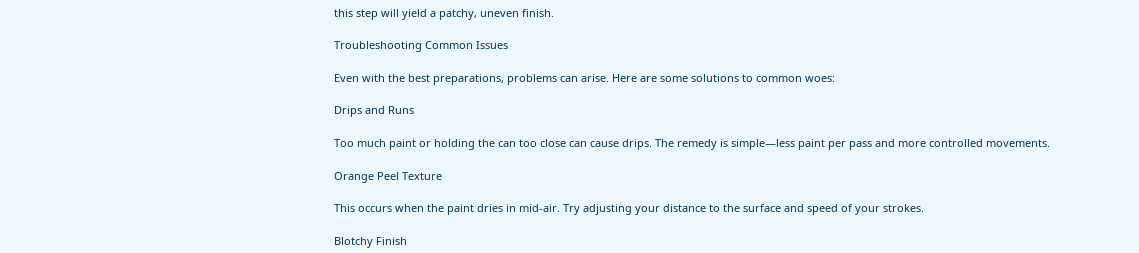this step will yield a patchy, uneven finish.

Troubleshooting Common Issues

Even with the best preparations, problems can arise. Here are some solutions to common woes:

Drips and Runs

Too much paint or holding the can too close can cause drips. The remedy is simple—less paint per pass and more controlled movements.

Orange Peel Texture

This occurs when the paint dries in mid-air. Try adjusting your distance to the surface and speed of your strokes.

Blotchy Finish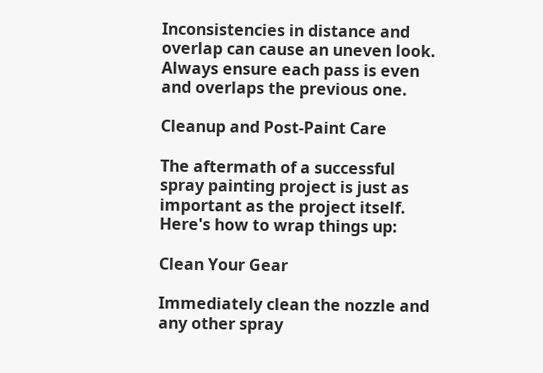Inconsistencies in distance and overlap can cause an uneven look. Always ensure each pass is even and overlaps the previous one.

Cleanup and Post-Paint Care

The aftermath of a successful spray painting project is just as important as the project itself. Here's how to wrap things up:

Clean Your Gear

Immediately clean the nozzle and any other spray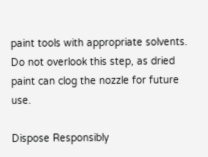paint tools with appropriate solvents. Do not overlook this step, as dried paint can clog the nozzle for future use.

Dispose Responsibly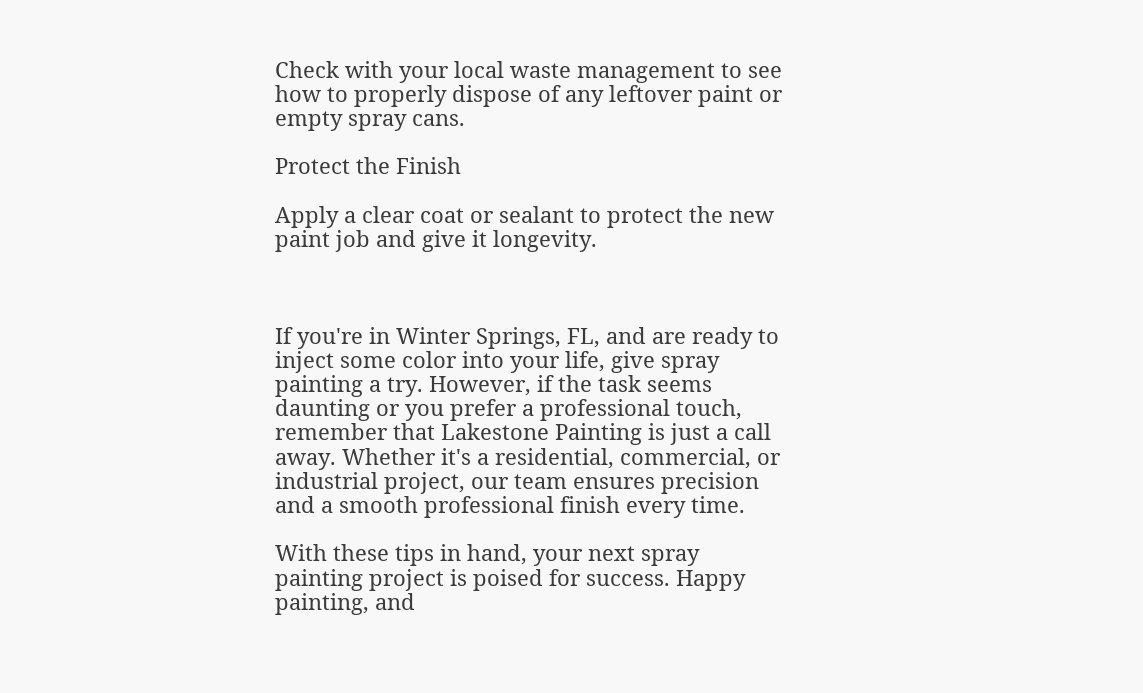Check with your local waste management to see how to properly dispose of any leftover paint or empty spray cans.

Protect the Finish

Apply a clear coat or sealant to protect the new paint job and give it longevity.



If you're in Winter Springs, FL, and are ready to inject some color into your life, give spray painting a try. However, if the task seems daunting or you prefer a professional touch, remember that Lakestone Painting is just a call away. Whether it's a residential, commercial, or industrial project, our team ensures precision and a smooth professional finish every time.

With these tips in hand, your next spray painting project is poised for success. Happy painting, and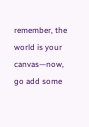remember, the world is your canvas—now, go add some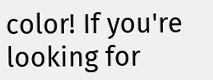color! If you're looking for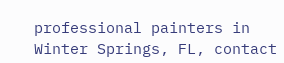professional painters in Winter Springs, FL, contact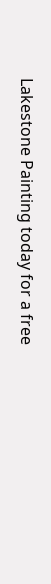Lakestone Painting today for a free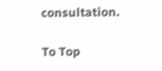consultation.

To Top